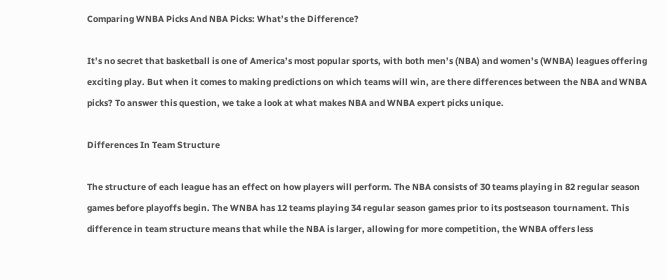Comparing WNBA Picks And NBA Picks: What’s the Difference?

It’s no secret that basketball is one of America’s most popular sports, with both men’s (NBA) and women’s (WNBA) leagues offering exciting play. But when it comes to making predictions on which teams will win, are there differences between the NBA and WNBA picks? To answer this question, we take a look at what makes NBA and WNBA expert picks unique.

Differences In Team Structure

The structure of each league has an effect on how players will perform. The NBA consists of 30 teams playing in 82 regular season games before playoffs begin. The WNBA has 12 teams playing 34 regular season games prior to its postseason tournament. This difference in team structure means that while the NBA is larger, allowing for more competition, the WNBA offers less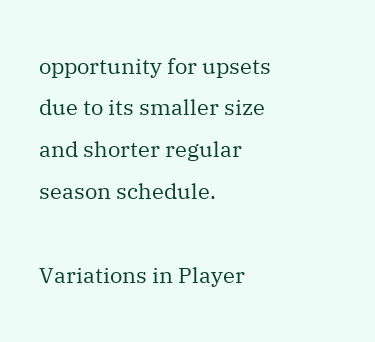opportunity for upsets due to its smaller size and shorter regular season schedule.

Variations in Player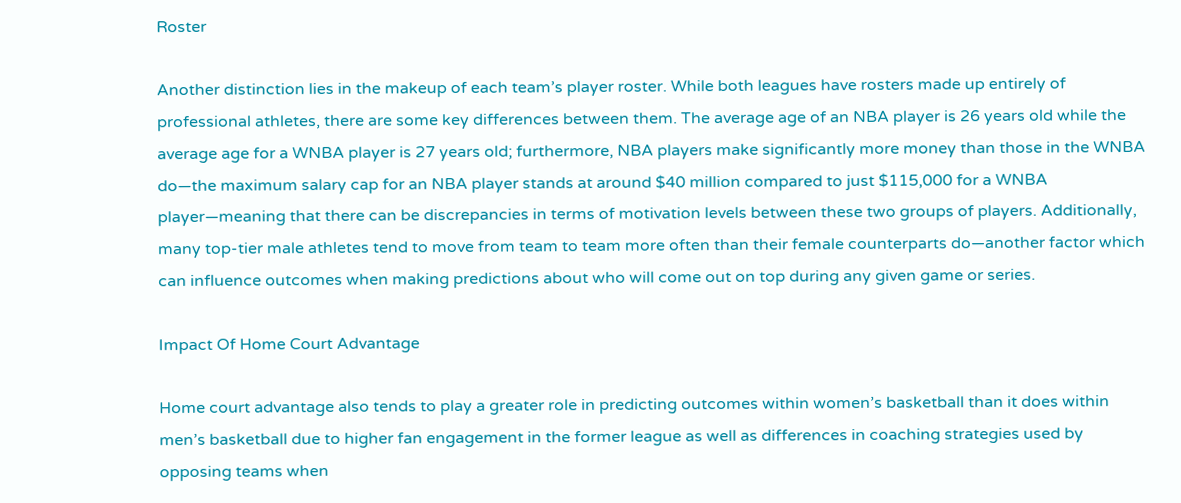Roster

Another distinction lies in the makeup of each team’s player roster. While both leagues have rosters made up entirely of professional athletes, there are some key differences between them. The average age of an NBA player is 26 years old while the average age for a WNBA player is 27 years old; furthermore, NBA players make significantly more money than those in the WNBA do—the maximum salary cap for an NBA player stands at around $40 million compared to just $115,000 for a WNBA player—meaning that there can be discrepancies in terms of motivation levels between these two groups of players. Additionally, many top-tier male athletes tend to move from team to team more often than their female counterparts do—another factor which can influence outcomes when making predictions about who will come out on top during any given game or series.

Impact Of Home Court Advantage

Home court advantage also tends to play a greater role in predicting outcomes within women’s basketball than it does within men’s basketball due to higher fan engagement in the former league as well as differences in coaching strategies used by opposing teams when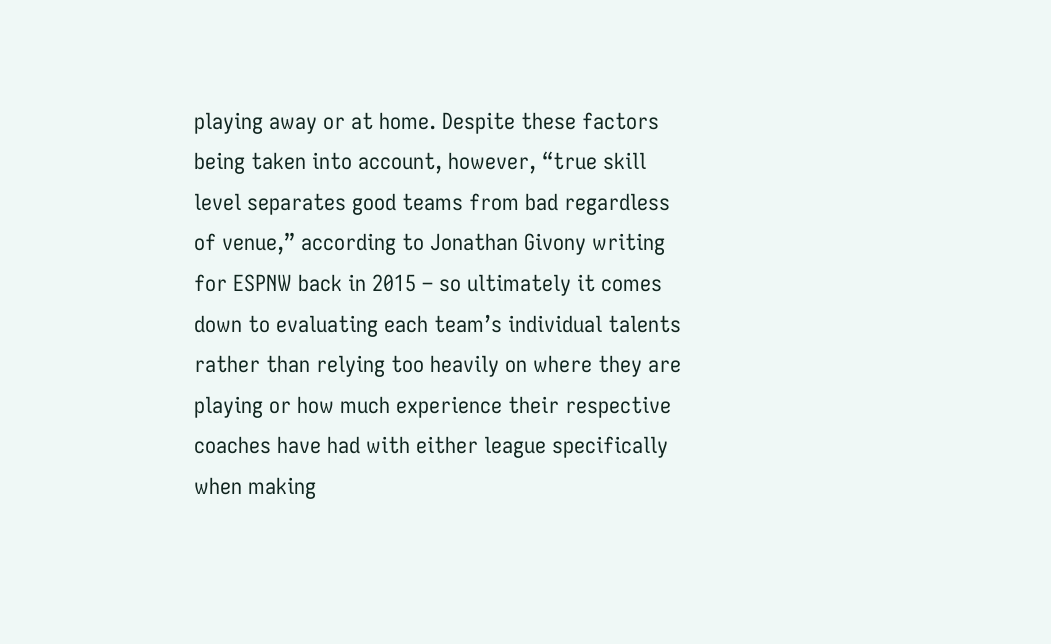playing away or at home. Despite these factors being taken into account, however, “true skill level separates good teams from bad regardless of venue,” according to Jonathan Givony writing for ESPNW back in 2015 – so ultimately it comes down to evaluating each team’s individual talents rather than relying too heavily on where they are playing or how much experience their respective coaches have had with either league specifically when making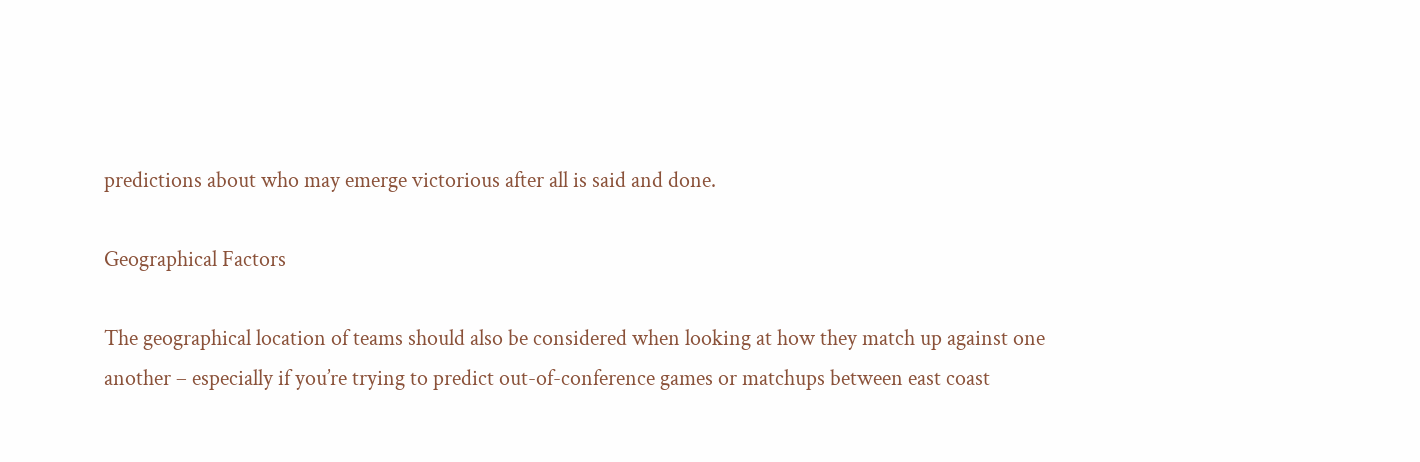predictions about who may emerge victorious after all is said and done.

Geographical Factors

The geographical location of teams should also be considered when looking at how they match up against one another – especially if you’re trying to predict out-of-conference games or matchups between east coast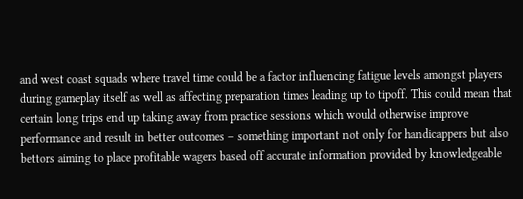and west coast squads where travel time could be a factor influencing fatigue levels amongst players during gameplay itself as well as affecting preparation times leading up to tipoff. This could mean that certain long trips end up taking away from practice sessions which would otherwise improve performance and result in better outcomes – something important not only for handicappers but also bettors aiming to place profitable wagers based off accurate information provided by knowledgeable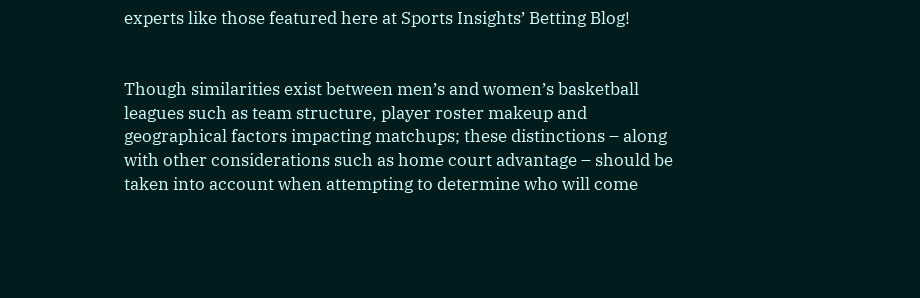experts like those featured here at Sports Insights’ Betting Blog!


Though similarities exist between men’s and women’s basketball leagues such as team structure, player roster makeup and geographical factors impacting matchups; these distinctions – along with other considerations such as home court advantage – should be taken into account when attempting to determine who will come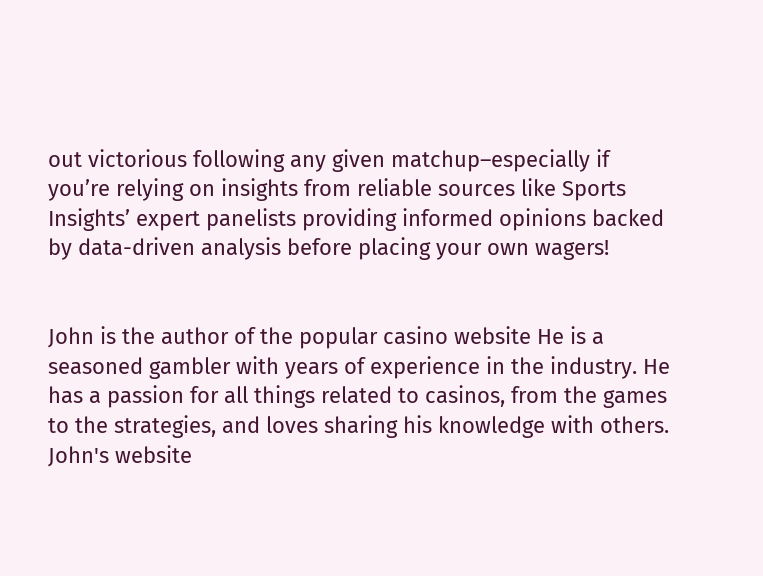out victorious following any given matchup–especially if you’re relying on insights from reliable sources like Sports Insights’ expert panelists providing informed opinions backed by data-driven analysis before placing your own wagers!


John is the author of the popular casino website He is a seasoned gambler with years of experience in the industry. He has a passion for all things related to casinos, from the games to the strategies, and loves sharing his knowledge with others. John's website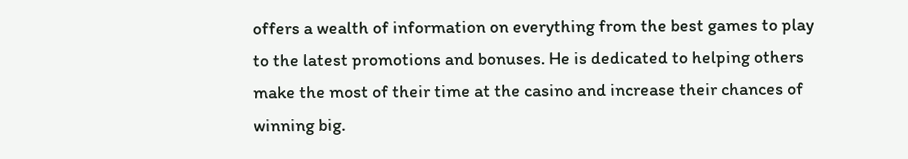offers a wealth of information on everything from the best games to play to the latest promotions and bonuses. He is dedicated to helping others make the most of their time at the casino and increase their chances of winning big.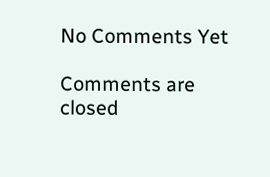No Comments Yet

Comments are closed